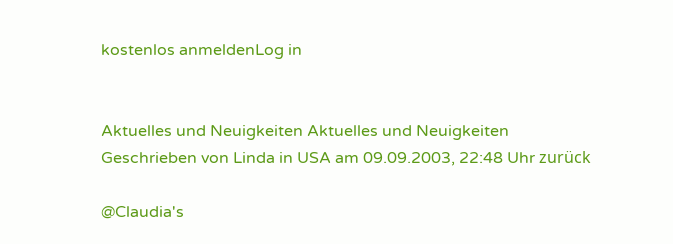kostenlos anmeldenLog in


Aktuelles und Neuigkeiten Aktuelles und Neuigkeiten
Geschrieben von Linda in USA am 09.09.2003, 22:48 Uhr zurück

@Claudia's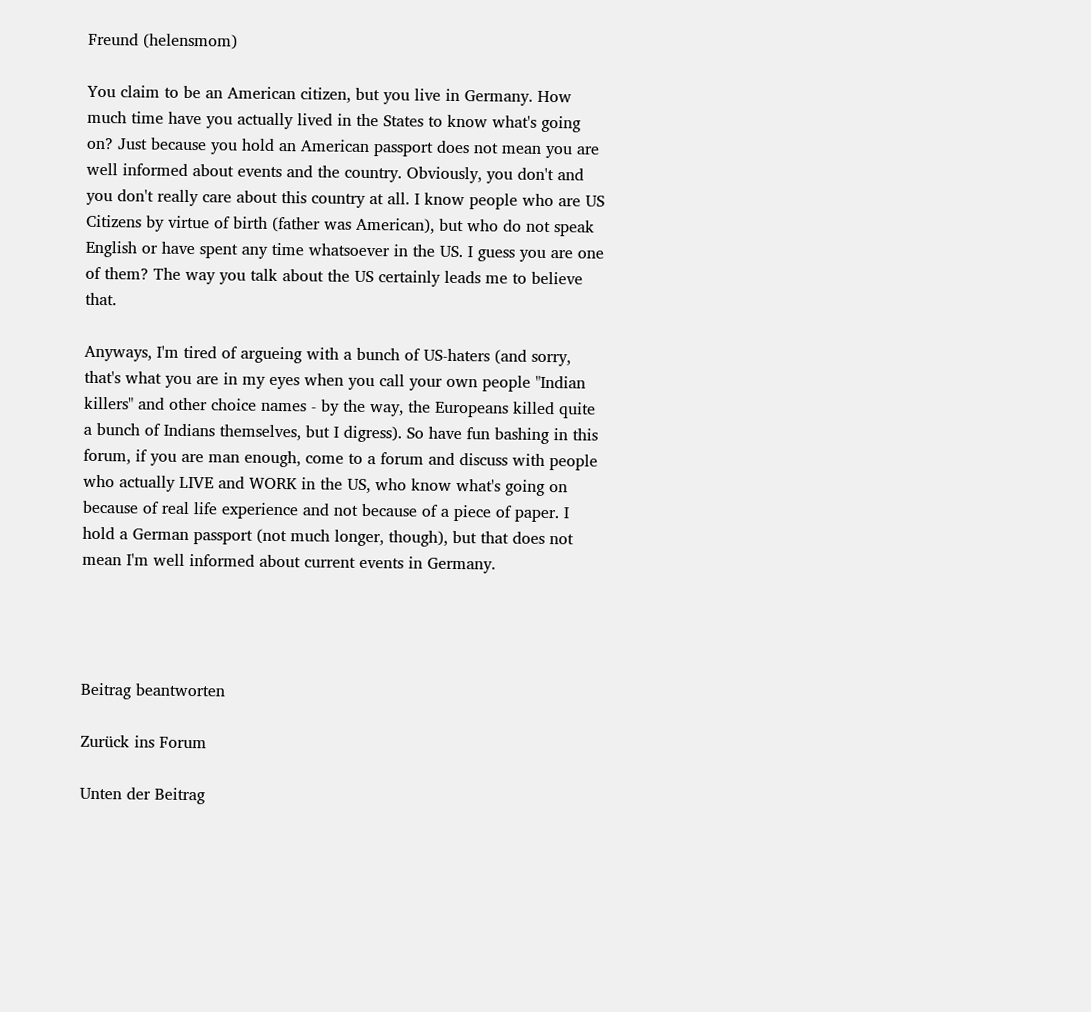Freund (helensmom)

You claim to be an American citizen, but you live in Germany. How much time have you actually lived in the States to know what's going on? Just because you hold an American passport does not mean you are well informed about events and the country. Obviously, you don't and you don't really care about this country at all. I know people who are US Citizens by virtue of birth (father was American), but who do not speak English or have spent any time whatsoever in the US. I guess you are one of them? The way you talk about the US certainly leads me to believe that.

Anyways, I'm tired of argueing with a bunch of US-haters (and sorry, that's what you are in my eyes when you call your own people "Indian killers" and other choice names - by the way, the Europeans killed quite a bunch of Indians themselves, but I digress). So have fun bashing in this forum, if you are man enough, come to a forum and discuss with people who actually LIVE and WORK in the US, who know what's going on because of real life experience and not because of a piece of paper. I hold a German passport (not much longer, though), but that does not mean I'm well informed about current events in Germany.




Beitrag beantworten

Zurück ins Forum

Unten der Beitrag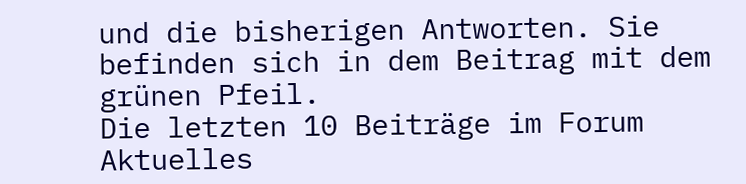und die bisherigen Antworten. Sie befinden sich in dem Beitrag mit dem grünen Pfeil.
Die letzten 10 Beiträge im Forum Aktuelles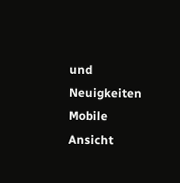und Neuigkeiten
Mobile Ansicht